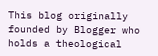This blog originally founded by Blogger who holds a theological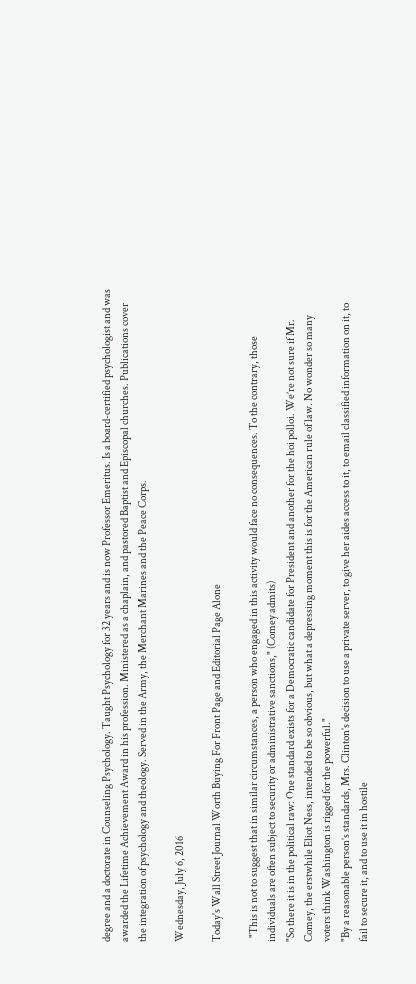degree and a doctorate in Counseling Psychology. Taught Psychology for 32 years and is now Professor Emeritus. Is a board-certified psychologist and was awarded the Lifetime Achievement Award in his profession. Ministered as a chaplain, and pastored Baptist and Episcopal churches. Publications cover the integration of psychology and theology. Served in the Army, the Merchant Marines and the Peace Corps.

Wednesday, July 6, 2016

Today's Wall Street Journal Worth Buying For Front Page and Editorial Page Alone

  "This is not to suggest that in similar circumstances, a person who engaged in this activity would face no consequences. To the contrary, those individuals are often subject to security or administrative sanctions," (Comey admits)
"So there it is in the political raw: One standard exists for a Democratic candidate for President and another for the hoi polloi. We’re not sure if Mr. Comey, the erstwhile Eliot Ness, intended to be so obvious, but what a depressing moment this is for the American rule of law. No wonder so many voters think Washington is rigged for the powerful."
"By a reasonable person’s standards, Mrs. Clinton’s decision to use a private server, to give her aides access to it, to email classified information on it, to fail to secure it, and to use it in hostile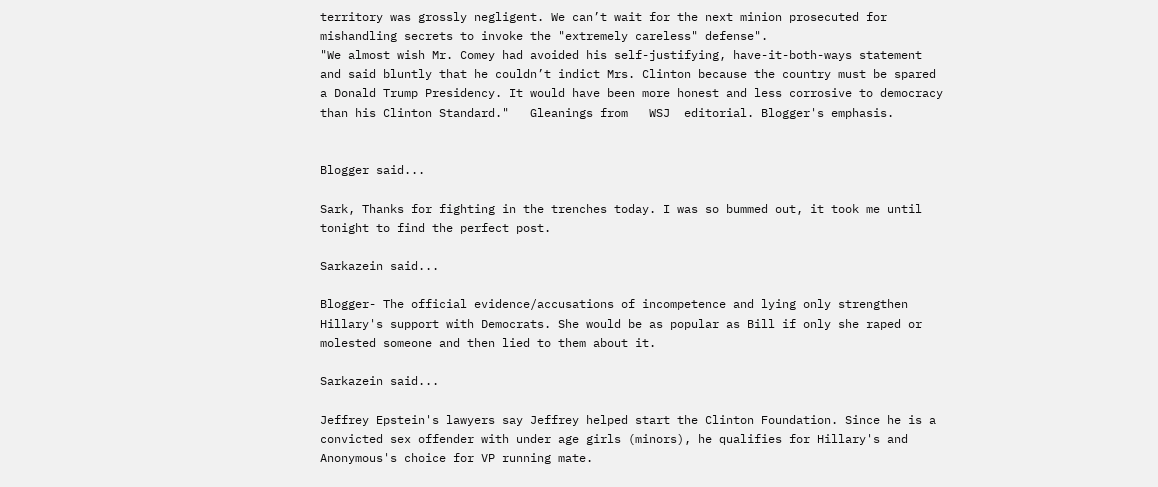territory was grossly negligent. We can’t wait for the next minion prosecuted for mishandling secrets to invoke the "extremely careless" defense".
"We almost wish Mr. Comey had avoided his self-justifying, have-it-both-ways statement and said bluntly that he couldn’t indict Mrs. Clinton because the country must be spared a Donald Trump Presidency. It would have been more honest and less corrosive to democracy than his Clinton Standard."   Gleanings from   WSJ  editorial. Blogger's emphasis.


Blogger said...

Sark, Thanks for fighting in the trenches today. I was so bummed out, it took me until tonight to find the perfect post.

Sarkazein said...

Blogger- The official evidence/accusations of incompetence and lying only strengthen Hillary's support with Democrats. She would be as popular as Bill if only she raped or molested someone and then lied to them about it.

Sarkazein said...

Jeffrey Epstein's lawyers say Jeffrey helped start the Clinton Foundation. Since he is a convicted sex offender with under age girls (minors), he qualifies for Hillary's and Anonymous's choice for VP running mate.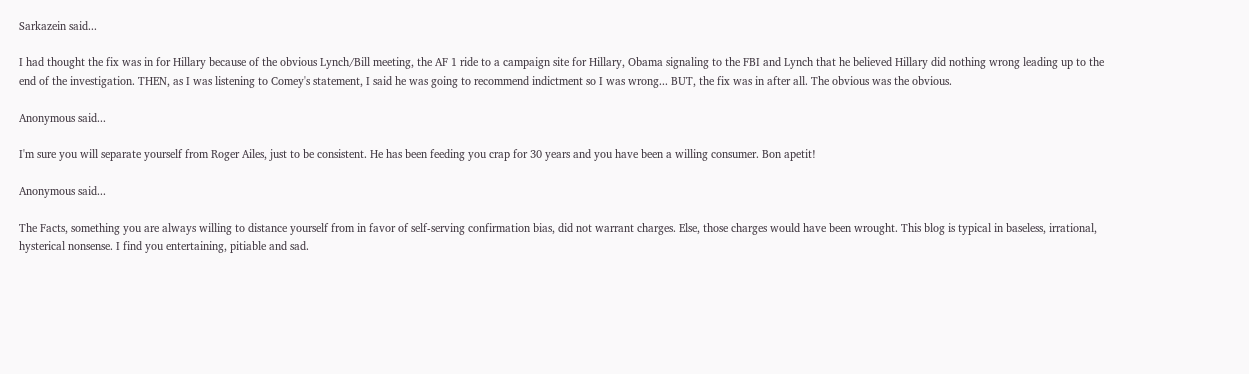Sarkazein said...

I had thought the fix was in for Hillary because of the obvious Lynch/Bill meeting, the AF 1 ride to a campaign site for Hillary, Obama signaling to the FBI and Lynch that he believed Hillary did nothing wrong leading up to the end of the investigation. THEN, as I was listening to Comey's statement, I said he was going to recommend indictment so I was wrong... BUT, the fix was in after all. The obvious was the obvious.

Anonymous said...

I'm sure you will separate yourself from Roger Ailes, just to be consistent. He has been feeding you crap for 30 years and you have been a willing consumer. Bon apetit!

Anonymous said...

The Facts, something you are always willing to distance yourself from in favor of self-serving confirmation bias, did not warrant charges. Else, those charges would have been wrought. This blog is typical in baseless, irrational, hysterical nonsense. I find you entertaining, pitiable and sad.